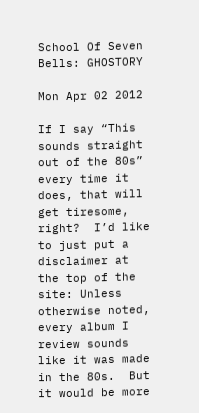School Of Seven Bells: GHOSTORY

Mon Apr 02 2012

If I say “This sounds straight out of the 80s” every time it does, that will get tiresome, right?  I’d like to just put a disclaimer at the top of the site: Unless otherwise noted, every album I review sounds like it was made in the 80s.  But it would be more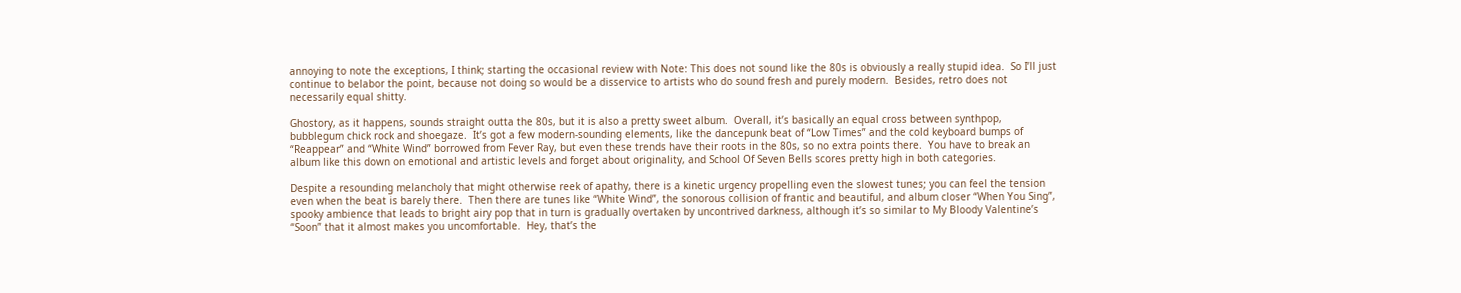annoying to note the exceptions, I think; starting the occasional review with Note: This does not sound like the 80s is obviously a really stupid idea.  So I’ll just continue to belabor the point, because not doing so would be a disservice to artists who do sound fresh and purely modern.  Besides, retro does not necessarily equal shitty.

Ghostory, as it happens, sounds straight outta the 80s, but it is also a pretty sweet album.  Overall, it’s basically an equal cross between synthpop, bubblegum chick rock and shoegaze.  It’s got a few modern-sounding elements, like the dancepunk beat of “Low Times” and the cold keyboard bumps of “Reappear” and “White Wind” borrowed from Fever Ray, but even these trends have their roots in the 80s, so no extra points there.  You have to break an album like this down on emotional and artistic levels and forget about originality, and School Of Seven Bells scores pretty high in both categories.

Despite a resounding melancholy that might otherwise reek of apathy, there is a kinetic urgency propelling even the slowest tunes; you can feel the tension even when the beat is barely there.  Then there are tunes like “White Wind”, the sonorous collision of frantic and beautiful, and album closer “When You Sing”, spooky ambience that leads to bright airy pop that in turn is gradually overtaken by uncontrived darkness, although it’s so similar to My Bloody Valentine’s “Soon” that it almost makes you uncomfortable.  Hey, that’s the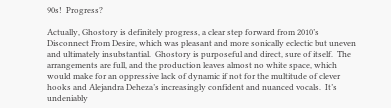90s!  Progress?

Actually, Ghostory is definitely progress, a clear step forward from 2010’s Disconnect From Desire, which was pleasant and more sonically eclectic but uneven and ultimately insubstantial.  Ghostory is purposeful and direct, sure of itself.  The arrangements are full, and the production leaves almost no white space, which would make for an oppressive lack of dynamic if not for the multitude of clever hooks and Alejandra Deheza’s increasingly confident and nuanced vocals.  It’s undeniably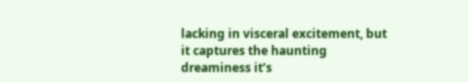lacking in visceral excitement, but it captures the haunting dreaminess it’s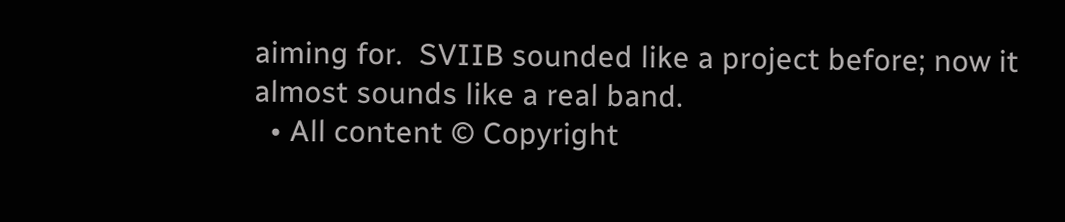aiming for.  SVIIB sounded like a project before; now it almost sounds like a real band.
  • All content © Copyright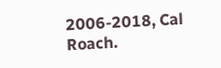2006-2018, Cal Roach.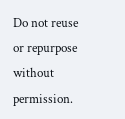Do not reuse or repurpose without permission.